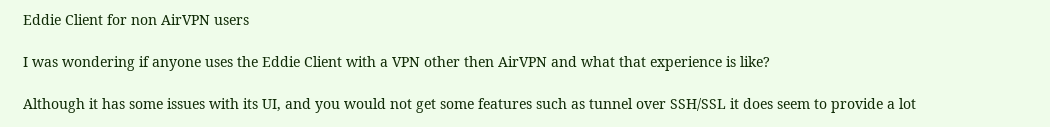Eddie Client for non AirVPN users

I was wondering if anyone uses the Eddie Client with a VPN other then AirVPN and what that experience is like?

Although it has some issues with its UI, and you would not get some features such as tunnel over SSH/SSL it does seem to provide a lot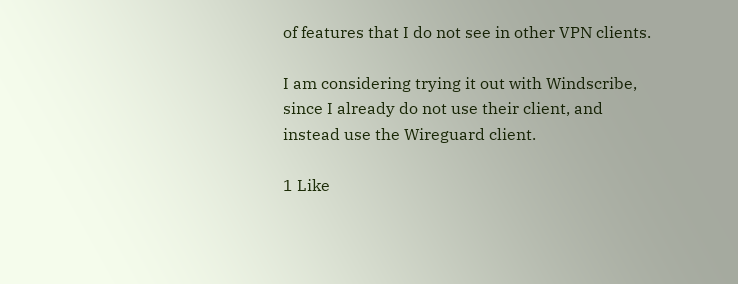of features that I do not see in other VPN clients.

I am considering trying it out with Windscribe, since I already do not use their client, and instead use the Wireguard client.

1 Like